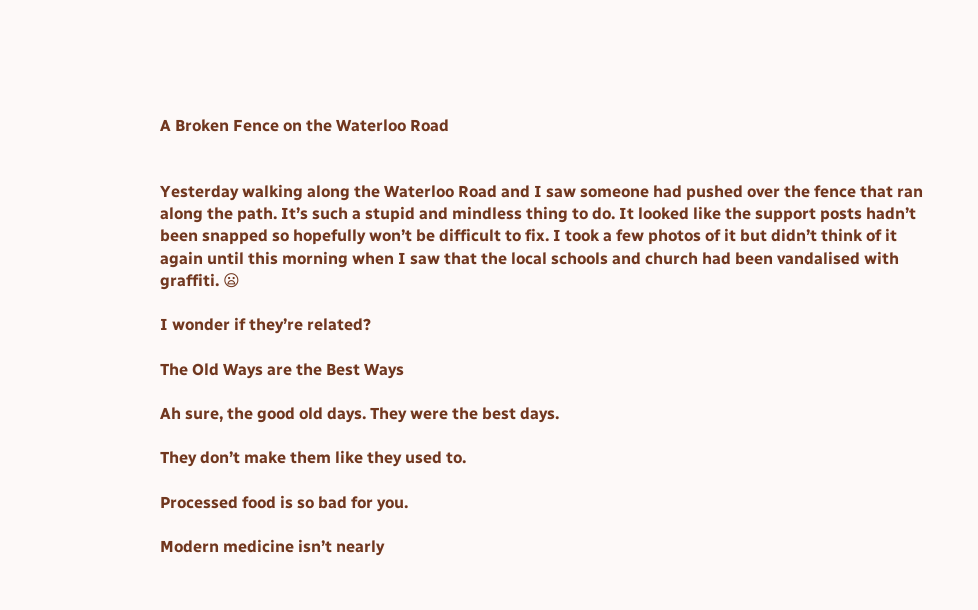A Broken Fence on the Waterloo Road


Yesterday walking along the Waterloo Road and I saw someone had pushed over the fence that ran along the path. It’s such a stupid and mindless thing to do. It looked like the support posts hadn’t been snapped so hopefully won’t be difficult to fix. I took a few photos of it but didn’t think of it again until this morning when I saw that the local schools and church had been vandalised with graffiti. 😦

I wonder if they’re related?

The Old Ways are the Best Ways

Ah sure, the good old days. They were the best days.

They don’t make them like they used to.

Processed food is so bad for you.

Modern medicine isn’t nearly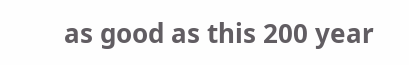as good as this 200 year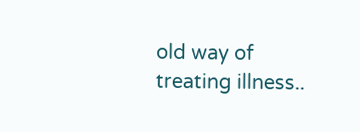old way of treating illness..